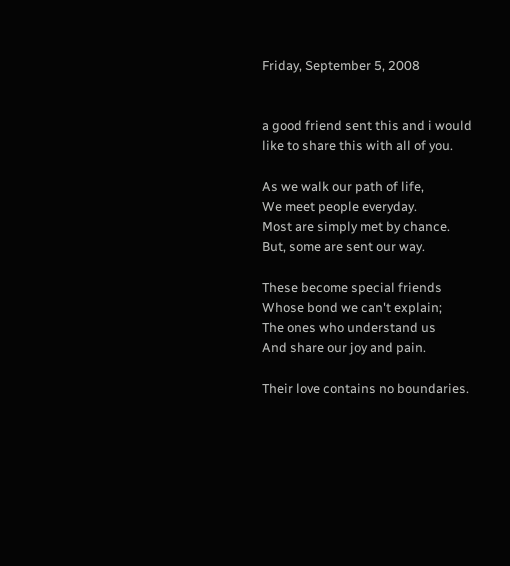Friday, September 5, 2008


a good friend sent this and i would like to share this with all of you.

As we walk our path of life,
We meet people everyday.
Most are simply met by chance.
But, some are sent our way.

These become special friends
Whose bond we can't explain;
The ones who understand us
And share our joy and pain.

Their love contains no boundaries.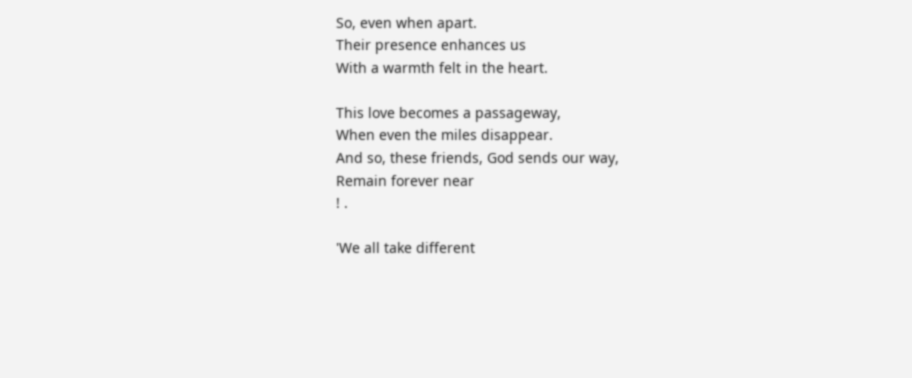So, even when apart.
Their presence enhances us
With a warmth felt in the heart.

This love becomes a passageway,
When even the miles disappear.
And so, these friends, God sends our way,
Remain forever near
! .

'We all take different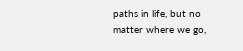paths in life, but no matter where we go,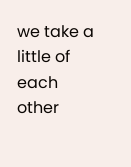we take a little of each other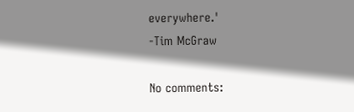everywhere.'
-Tim McGraw

No comments: